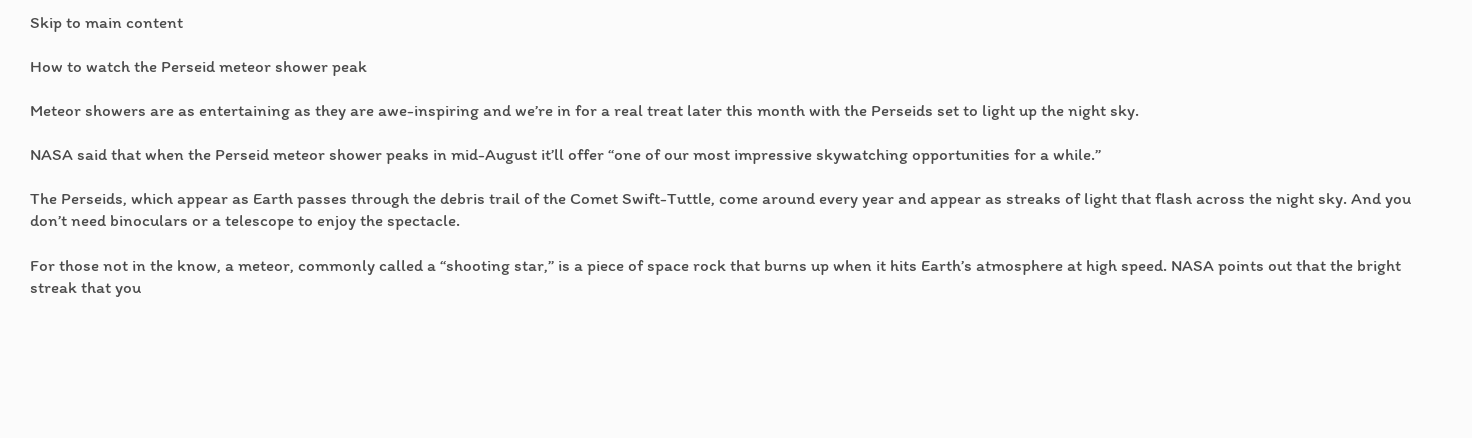Skip to main content

How to watch the Perseid meteor shower peak

Meteor showers are as entertaining as they are awe-inspiring and we’re in for a real treat later this month with the Perseids set to light up the night sky.

NASA said that when the Perseid meteor shower peaks in mid-August it’ll offer “one of our most impressive skywatching opportunities for a while.”

The Perseids, which appear as Earth passes through the debris trail of the Comet Swift-Tuttle, come around every year and appear as streaks of light that flash across the night sky. And you don’t need binoculars or a telescope to enjoy the spectacle.

For those not in the know, a meteor, commonly called a “shooting star,” is a piece of space rock that burns up when it hits Earth’s atmosphere at high speed. NASA points out that the bright streak that you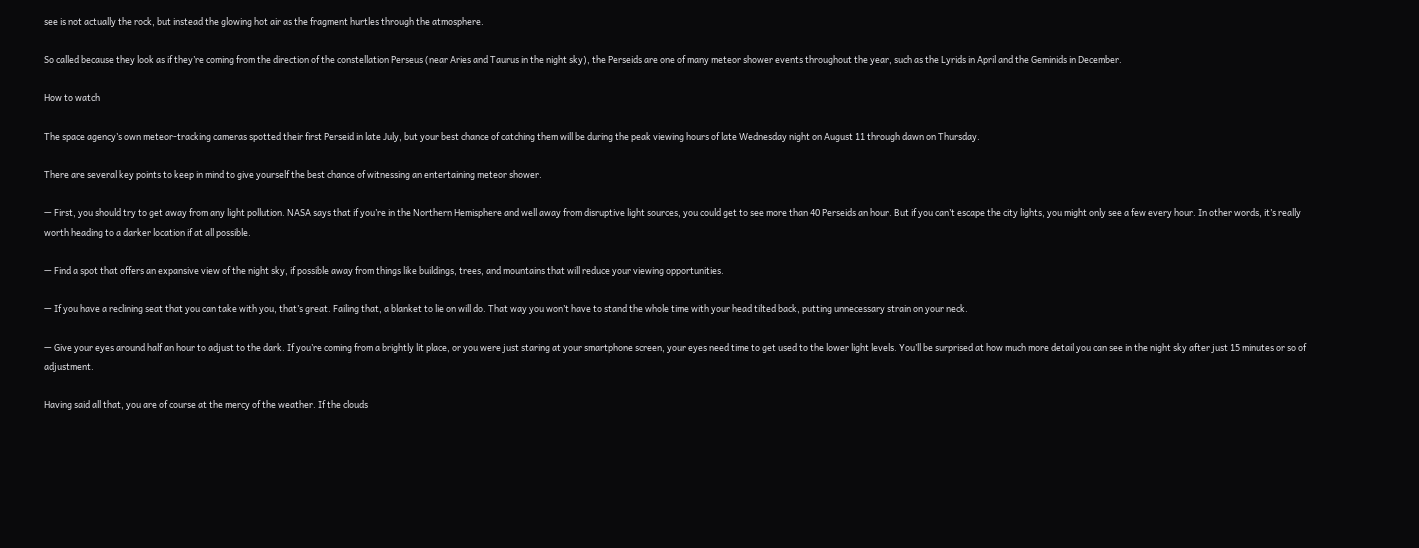see is not actually the rock, but instead the glowing hot air as the fragment hurtles through the atmosphere.

So called because they look as if they’re coming from the direction of the constellation Perseus (near Aries and Taurus in the night sky), the Perseids are one of many meteor shower events throughout the year, such as the Lyrids in April and the Geminids in December.

How to watch

The space agency’s own meteor-tracking cameras spotted their first Perseid in late July, but your best chance of catching them will be during the peak viewing hours of late Wednesday night on August 11 through dawn on Thursday.

There are several key points to keep in mind to give yourself the best chance of witnessing an entertaining meteor shower.

— First, you should try to get away from any light pollution. NASA says that if you’re in the Northern Hemisphere and well away from disruptive light sources, you could get to see more than 40 Perseids an hour. But if you can’t escape the city lights, you might only see a few every hour. In other words, it’s really worth heading to a darker location if at all possible.

— Find a spot that offers an expansive view of the night sky, if possible away from things like buildings, trees, and mountains that will reduce your viewing opportunities.

— If you have a reclining seat that you can take with you, that’s great. Failing that, a blanket to lie on will do. That way you won’t have to stand the whole time with your head tilted back, putting unnecessary strain on your neck.

— Give your eyes around half an hour to adjust to the dark. If you’re coming from a brightly lit place, or you were just staring at your smartphone screen, your eyes need time to get used to the lower light levels. You’ll be surprised at how much more detail you can see in the night sky after just 15 minutes or so of adjustment.

Having said all that, you are of course at the mercy of the weather. If the clouds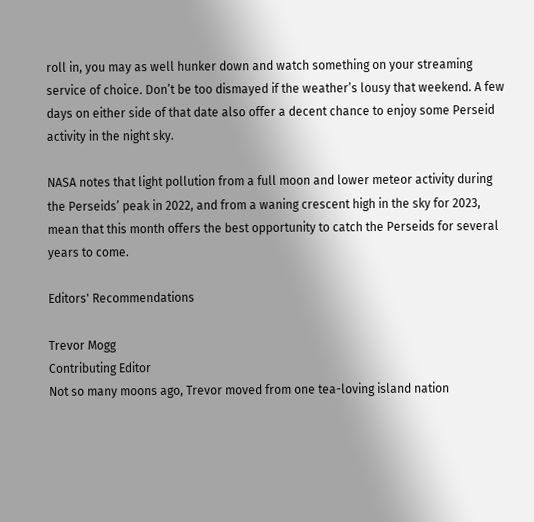roll in, you may as well hunker down and watch something on your streaming service of choice. Don’t be too dismayed if the weather’s lousy that weekend. A few days on either side of that date also offer a decent chance to enjoy some Perseid activity in the night sky.

NASA notes that light pollution from a full moon and lower meteor activity during the Perseids’ peak in 2022, and from a waning crescent high in the sky for 2023, mean that this month offers the best opportunity to catch the Perseids for several years to come.

Editors' Recommendations

Trevor Mogg
Contributing Editor
Not so many moons ago, Trevor moved from one tea-loving island nation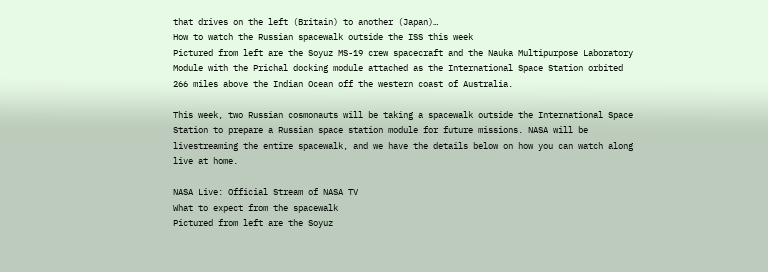that drives on the left (Britain) to another (Japan)…
How to watch the Russian spacewalk outside the ISS this week
Pictured from left are the Soyuz MS-19 crew spacecraft and the Nauka Multipurpose Laboratory Module with the Prichal docking module attached as the International Space Station orbited 266 miles above the Indian Ocean off the western coast of Australia.

This week, two Russian cosmonauts will be taking a spacewalk outside the International Space Station to prepare a Russian space station module for future missions. NASA will be livestreaming the entire spacewalk, and we have the details below on how you can watch along live at home.

NASA Live: Official Stream of NASA TV
What to expect from the spacewalk
Pictured from left are the Soyuz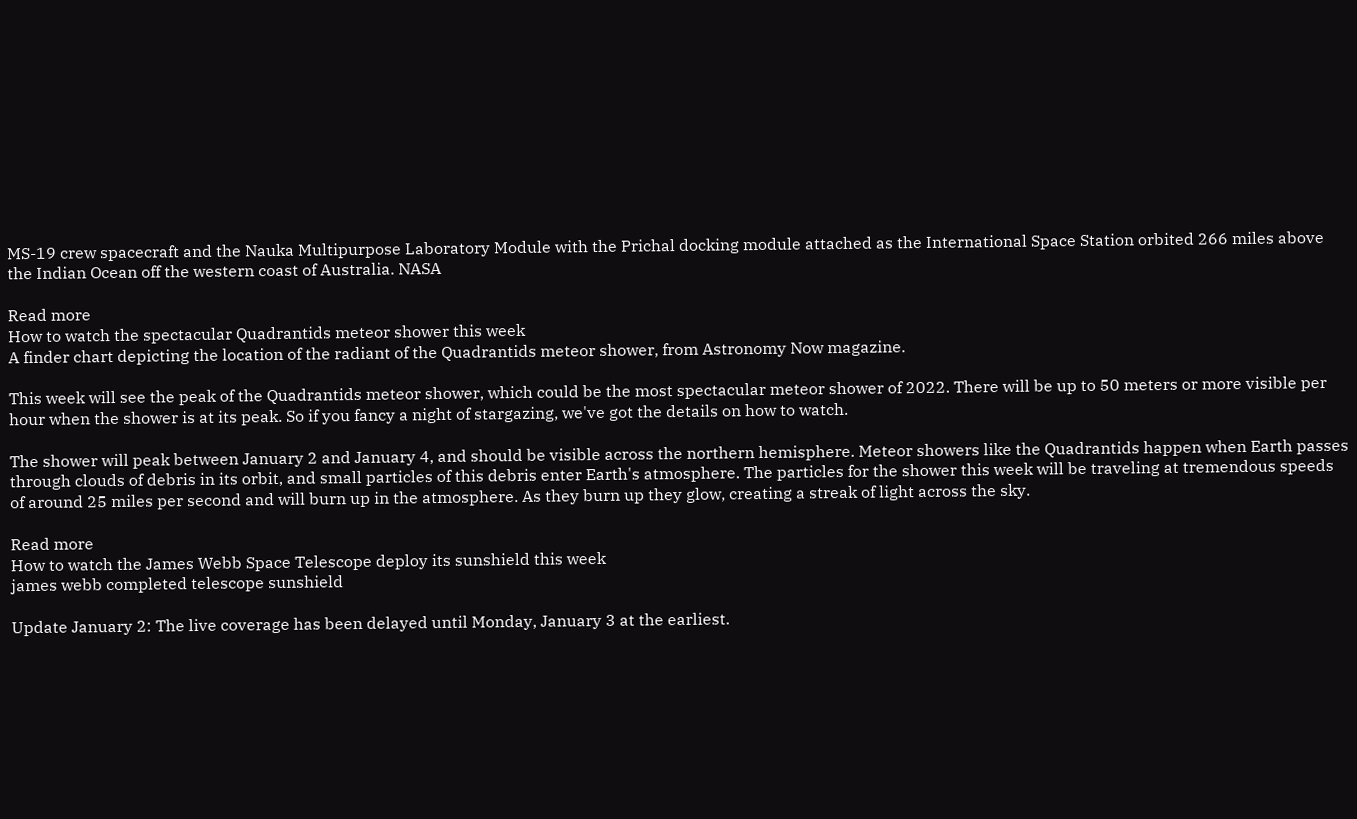MS-19 crew spacecraft and the Nauka Multipurpose Laboratory Module with the Prichal docking module attached as the International Space Station orbited 266 miles above the Indian Ocean off the western coast of Australia. NASA

Read more
How to watch the spectacular Quadrantids meteor shower this week
A finder chart depicting the location of the radiant of the Quadrantids meteor shower, from Astronomy Now magazine.

This week will see the peak of the Quadrantids meteor shower, which could be the most spectacular meteor shower of 2022. There will be up to 50 meters or more visible per hour when the shower is at its peak. So if you fancy a night of stargazing, we've got the details on how to watch.

The shower will peak between January 2 and January 4, and should be visible across the northern hemisphere. Meteor showers like the Quadrantids happen when Earth passes through clouds of debris in its orbit, and small particles of this debris enter Earth's atmosphere. The particles for the shower this week will be traveling at tremendous speeds of around 25 miles per second and will burn up in the atmosphere. As they burn up they glow, creating a streak of light across the sky.

Read more
How to watch the James Webb Space Telescope deploy its sunshield this week
james webb completed telescope sunshield

Update January 2: The live coverage has been delayed until Monday, January 3 at the earliest.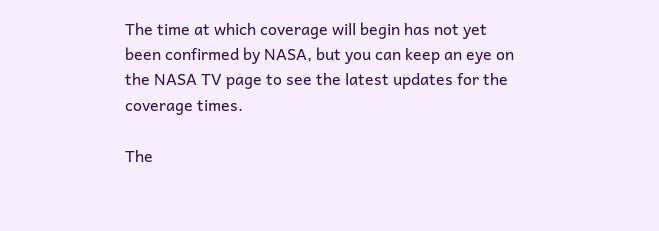The time at which coverage will begin has not yet been confirmed by NASA, but you can keep an eye on the NASA TV page to see the latest updates for the coverage times.

The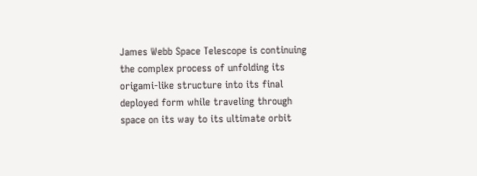James Webb Space Telescope is continuing the complex process of unfolding its origami-like structure into its final deployed form while traveling through space on its way to its ultimate orbit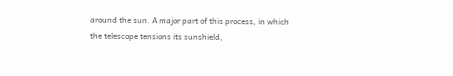around the sun. A major part of this process, in which the telescope tensions its sunshield,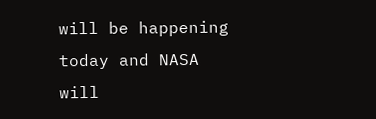will be happening today and NASA will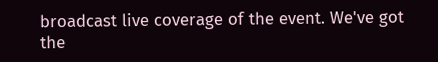broadcast live coverage of the event. We've got the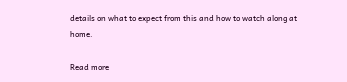details on what to expect from this and how to watch along at home.

Read more